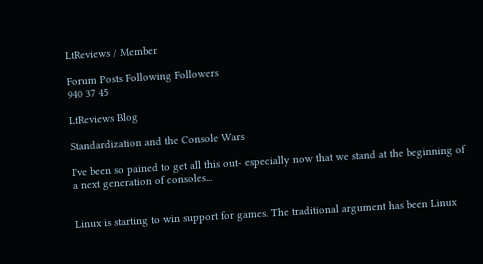LtReviews / Member

Forum Posts Following Followers
940 37 45

LtReviews Blog

Standardization and the Console Wars

I've been so pained to get all this out- especially now that we stand at the beginning of a next generation of consoles...


Linux is starting to win support for games. The traditional argument has been Linux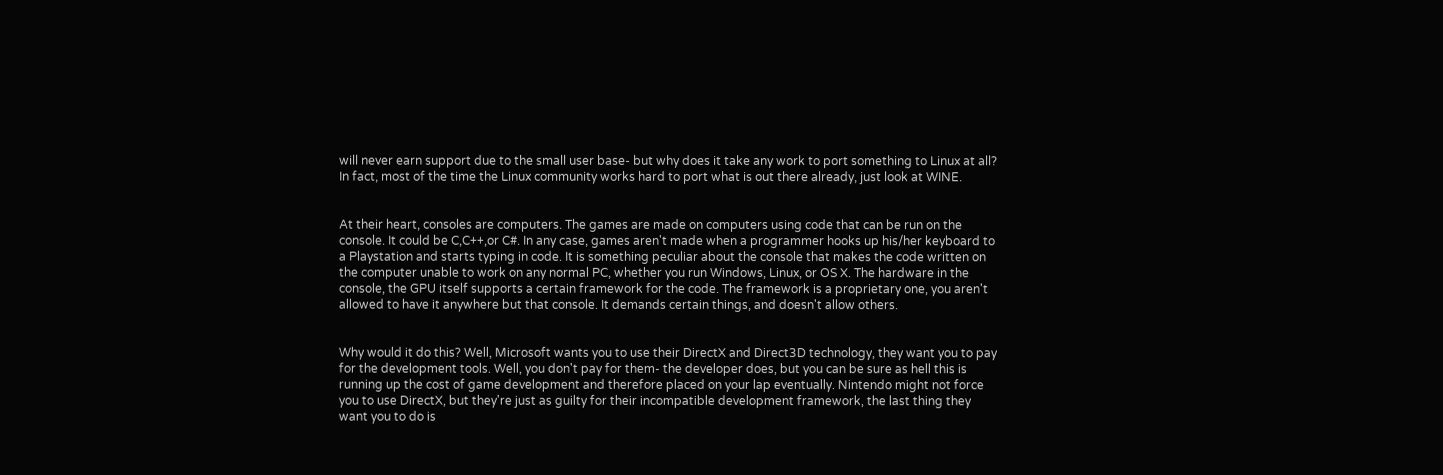will never earn support due to the small user base- but why does it take any work to port something to Linux at all? In fact, most of the time the Linux community works hard to port what is out there already, just look at WINE.


At their heart, consoles are computers. The games are made on computers using code that can be run on the console. It could be C,C++,or C#. In any case, games aren't made when a programmer hooks up his/her keyboard to a Playstation and starts typing in code. It is something peculiar about the console that makes the code written on the computer unable to work on any normal PC, whether you run Windows, Linux, or OS X. The hardware in the console, the GPU itself supports a certain framework for the code. The framework is a proprietary one, you aren't allowed to have it anywhere but that console. It demands certain things, and doesn't allow others.


Why would it do this? Well, Microsoft wants you to use their DirectX and Direct3D technology, they want you to pay for the development tools. Well, you don't pay for them- the developer does, but you can be sure as hell this is running up the cost of game development and therefore placed on your lap eventually. Nintendo might not force you to use DirectX, but they're just as guilty for their incompatible development framework, the last thing they want you to do is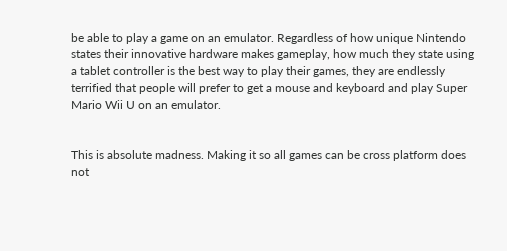be able to play a game on an emulator. Regardless of how unique Nintendo states their innovative hardware makes gameplay, how much they state using a tablet controller is the best way to play their games, they are endlessly terrified that people will prefer to get a mouse and keyboard and play Super Mario Wii U on an emulator.


This is absolute madness. Making it so all games can be cross platform does not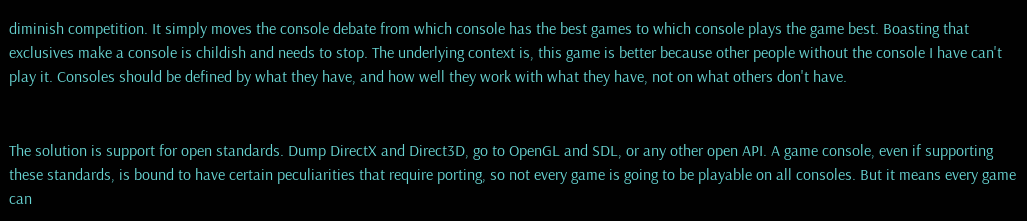diminish competition. It simply moves the console debate from which console has the best games to which console plays the game best. Boasting that exclusives make a console is childish and needs to stop. The underlying context is, this game is better because other people without the console I have can't play it. Consoles should be defined by what they have, and how well they work with what they have, not on what others don't have.


The solution is support for open standards. Dump DirectX and Direct3D, go to OpenGL and SDL, or any other open API. A game console, even if supporting these standards, is bound to have certain peculiarities that require porting, so not every game is going to be playable on all consoles. But it means every game can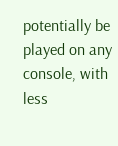potentially be played on any console, with less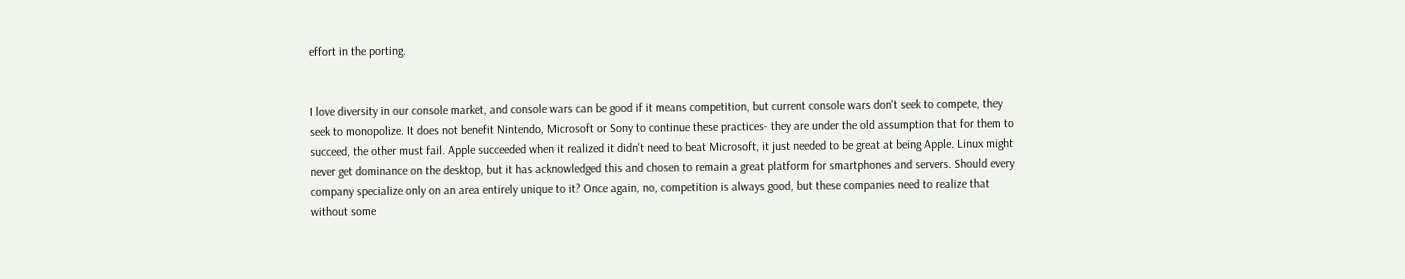effort in the porting.


I love diversity in our console market, and console wars can be good if it means competition, but current console wars don't seek to compete, they seek to monopolize. It does not benefit Nintendo, Microsoft or Sony to continue these practices- they are under the old assumption that for them to succeed, the other must fail. Apple succeeded when it realized it didn't need to beat Microsoft, it just needed to be great at being Apple. Linux might never get dominance on the desktop, but it has acknowledged this and chosen to remain a great platform for smartphones and servers. Should every company specialize only on an area entirely unique to it? Once again, no, competition is always good, but these companies need to realize that without some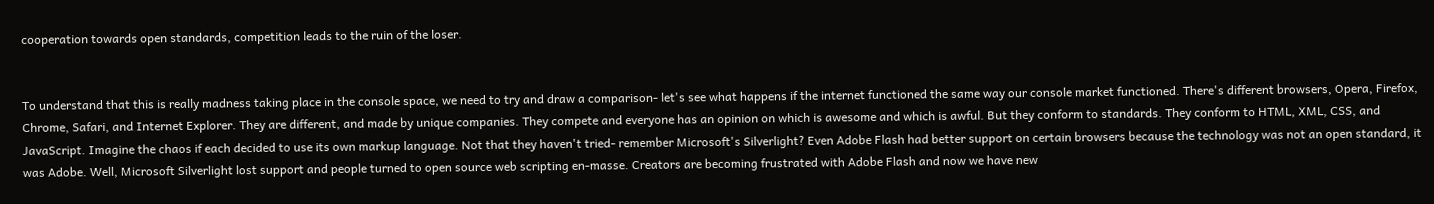cooperation towards open standards, competition leads to the ruin of the loser.


To understand that this is really madness taking place in the console space, we need to try and draw a comparison- let's see what happens if the internet functioned the same way our console market functioned. There's different browsers, Opera, Firefox, Chrome, Safari, and Internet Explorer. They are different, and made by unique companies. They compete and everyone has an opinion on which is awesome and which is awful. But they conform to standards. They conform to HTML, XML, CSS, and JavaScript. Imagine the chaos if each decided to use its own markup language. Not that they haven't tried- remember Microsoft's Silverlight? Even Adobe Flash had better support on certain browsers because the technology was not an open standard, it was Adobe. Well, Microsoft Silverlight lost support and people turned to open source web scripting en-masse. Creators are becoming frustrated with Adobe Flash and now we have new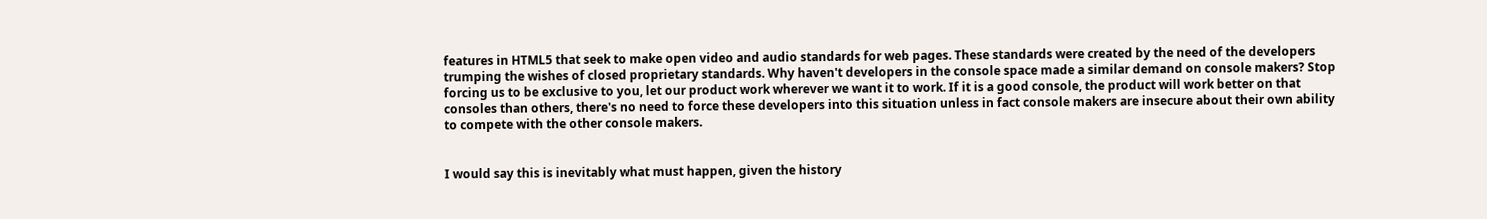features in HTML5 that seek to make open video and audio standards for web pages. These standards were created by the need of the developers trumping the wishes of closed proprietary standards. Why haven't developers in the console space made a similar demand on console makers? Stop forcing us to be exclusive to you, let our product work wherever we want it to work. If it is a good console, the product will work better on that consoles than others, there's no need to force these developers into this situation unless in fact console makers are insecure about their own ability to compete with the other console makers.


I would say this is inevitably what must happen, given the history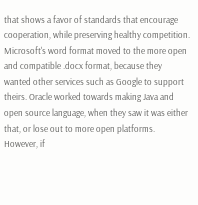that shows a favor of standards that encourage cooperation, while preserving healthy competition. Microsoft's word format moved to the more open and compatible .docx format, because they wanted other services such as Google to support theirs. Oracle worked towards making Java and open source language, when they saw it was either that, or lose out to more open platforms. However, if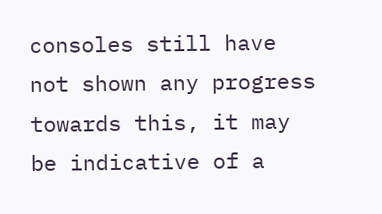consoles still have not shown any progress towards this, it may be indicative of a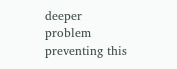deeper problem preventing this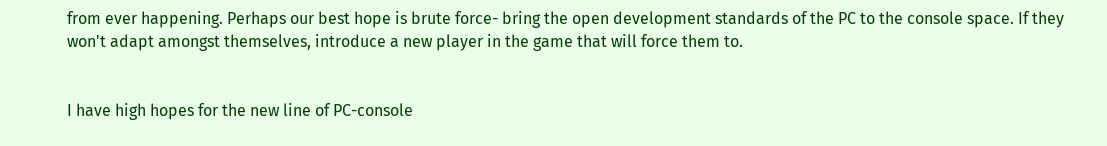from ever happening. Perhaps our best hope is brute force- bring the open development standards of the PC to the console space. If they won't adapt amongst themselves, introduce a new player in the game that will force them to.


I have high hopes for the new line of PC-console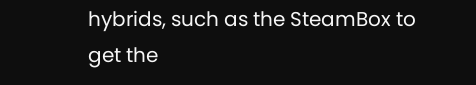hybrids, such as the SteamBox to get the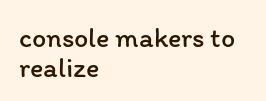console makers to realize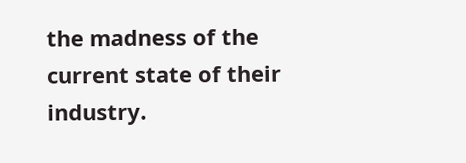the madness of the current state of their industry.